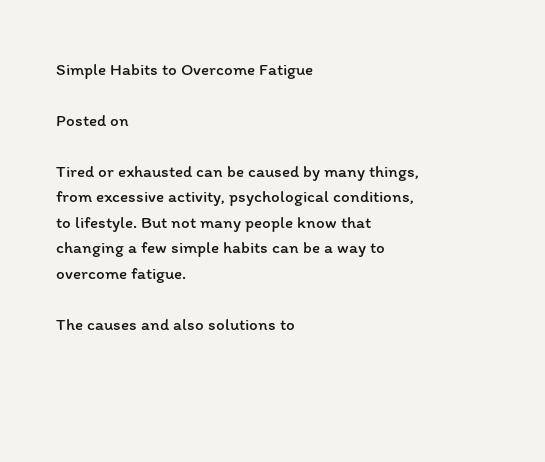Simple Habits to Overcome Fatigue

Posted on

Tired or exhausted can be caused by many things, from excessive activity, psychological conditions, to lifestyle. But not many people know that changing a few simple habits can be a way to overcome fatigue.

The causes and also solutions to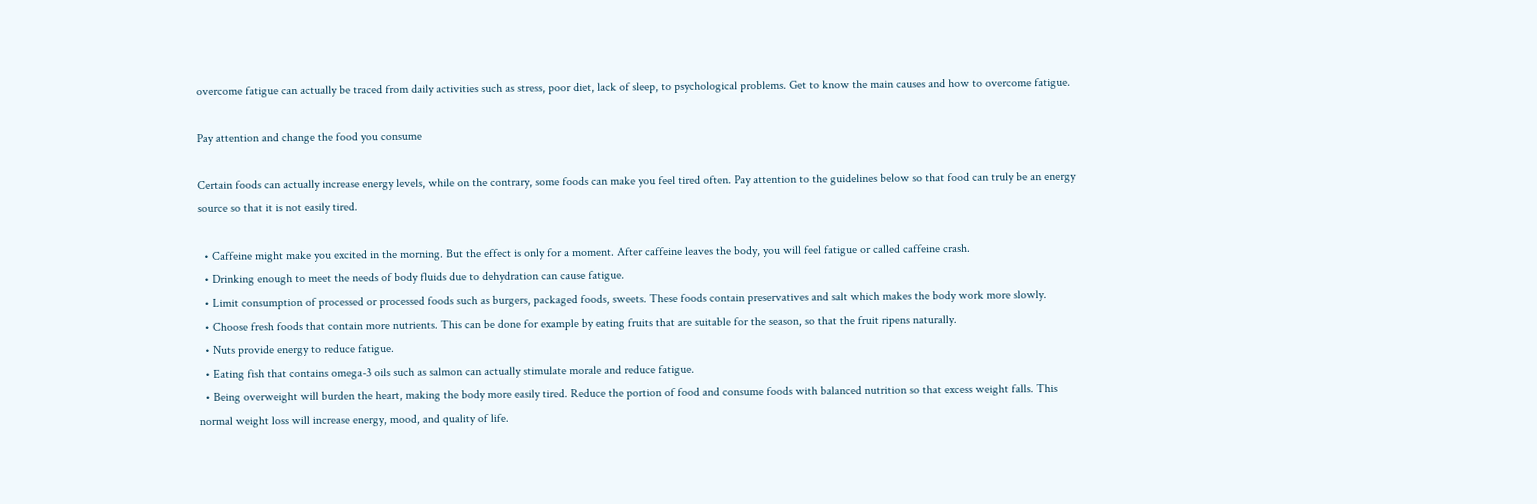overcome fatigue can actually be traced from daily activities such as stress, poor diet, lack of sleep, to psychological problems. Get to know the main causes and how to overcome fatigue.

Pay attention and change the food you consume

Certain foods can actually increase energy levels, while on the contrary, some foods can make you feel tired often. Pay attention to the guidelines below so that food can truly be an energy source so that it is not easily tired.

  • Caffeine might make you excited in the morning. But the effect is only for a moment. After caffeine leaves the body, you will feel fatigue or called caffeine crash.
  • Drinking enough to meet the needs of body fluids due to dehydration can cause fatigue.
  • Limit consumption of processed or processed foods such as burgers, packaged foods, sweets. These foods contain preservatives and salt which makes the body work more slowly.
  • Choose fresh foods that contain more nutrients. This can be done for example by eating fruits that are suitable for the season, so that the fruit ripens naturally.
  • Nuts provide energy to reduce fatigue.
  • Eating fish that contains omega-3 oils such as salmon can actually stimulate morale and reduce fatigue.
  • Being overweight will burden the heart, making the body more easily tired. Reduce the portion of food and consume foods with balanced nutrition so that excess weight falls. This normal weight loss will increase energy, mood, and quality of life.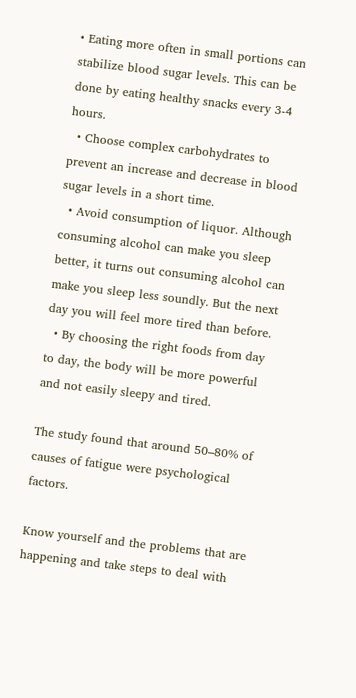• Eating more often in small portions can stabilize blood sugar levels. This can be done by eating healthy snacks every 3-4 hours.
  • Choose complex carbohydrates to prevent an increase and decrease in blood sugar levels in a short time.
  • Avoid consumption of liquor. Although consuming alcohol can make you sleep better, it turns out consuming alcohol can make you sleep less soundly. But the next day you will feel more tired than before.
  • By choosing the right foods from day to day, the body will be more powerful and not easily sleepy and tired.

The study found that around 50–80% of causes of fatigue were psychological factors.

Know yourself and the problems that are happening and take steps to deal with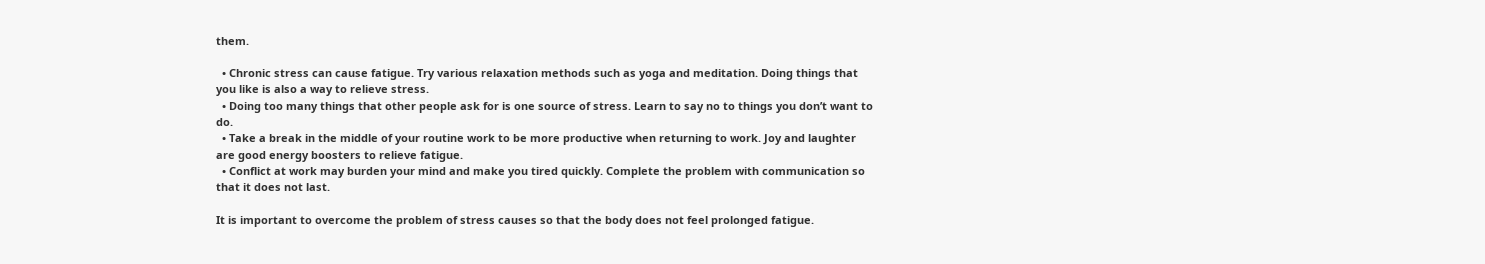them.

  • Chronic stress can cause fatigue. Try various relaxation methods such as yoga and meditation. Doing things that you like is also a way to relieve stress.
  • Doing too many things that other people ask for is one source of stress. Learn to say no to things you don’t want to do.
  • Take a break in the middle of your routine work to be more productive when returning to work. Joy and laughter are good energy boosters to relieve fatigue.
  • Conflict at work may burden your mind and make you tired quickly. Complete the problem with communication so that it does not last.

It is important to overcome the problem of stress causes so that the body does not feel prolonged fatigue.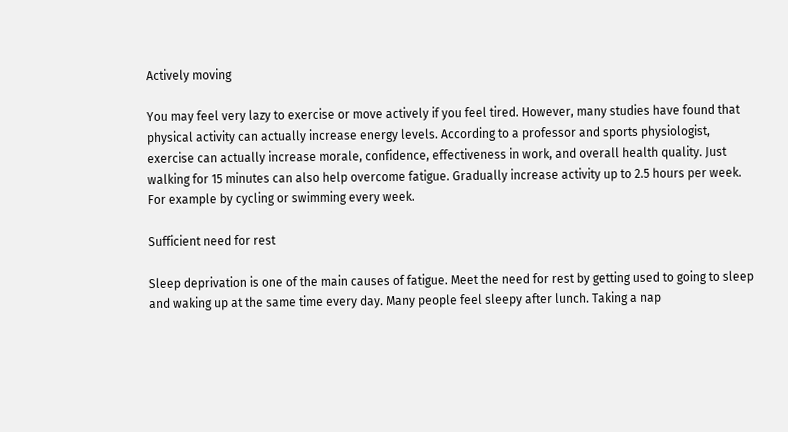Actively moving

You may feel very lazy to exercise or move actively if you feel tired. However, many studies have found that physical activity can actually increase energy levels. According to a professor and sports physiologist, exercise can actually increase morale, confidence, effectiveness in work, and overall health quality. Just walking for 15 minutes can also help overcome fatigue. Gradually increase activity up to 2.5 hours per week. For example by cycling or swimming every week.

Sufficient need for rest

Sleep deprivation is one of the main causes of fatigue. Meet the need for rest by getting used to going to sleep and waking up at the same time every day. Many people feel sleepy after lunch. Taking a nap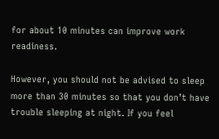for about 10 minutes can improve work readiness.

However, you should not be advised to sleep more than 30 minutes so that you don’t have trouble sleeping at night. If you feel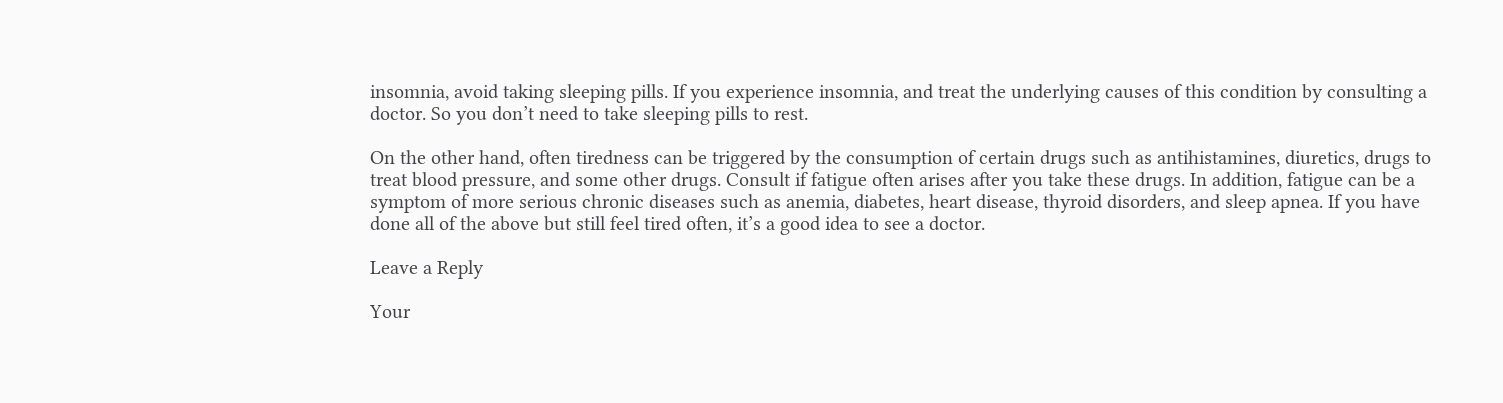insomnia, avoid taking sleeping pills. If you experience insomnia, and treat the underlying causes of this condition by consulting a doctor. So you don’t need to take sleeping pills to rest.

On the other hand, often tiredness can be triggered by the consumption of certain drugs such as antihistamines, diuretics, drugs to treat blood pressure, and some other drugs. Consult if fatigue often arises after you take these drugs. In addition, fatigue can be a symptom of more serious chronic diseases such as anemia, diabetes, heart disease, thyroid disorders, and sleep apnea. If you have done all of the above but still feel tired often, it’s a good idea to see a doctor.

Leave a Reply

Your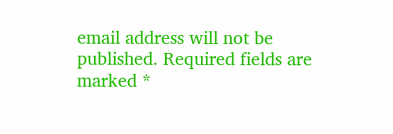email address will not be published. Required fields are marked *